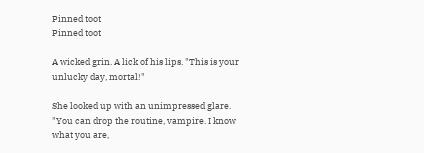Pinned toot
Pinned toot

A wicked grin. A lick of his lips. "This is your unlucky day, mortal!"

She looked up with an unimpressed glare. "You can drop the routine, vampire. I know what you are,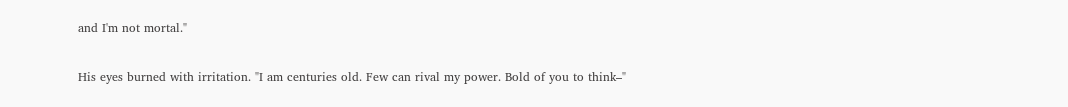and I'm not mortal."

His eyes burned with irritation. "I am centuries old. Few can rival my power. Bold of you to think–"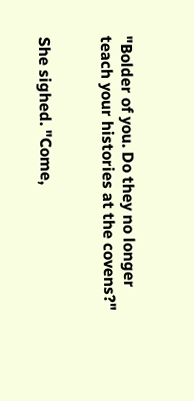"Bolder of you. Do they no longer teach your histories at the covens?"


She sighed. "Come,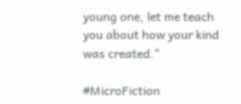young one, let me teach you about how your kind was created."

#MicroFiction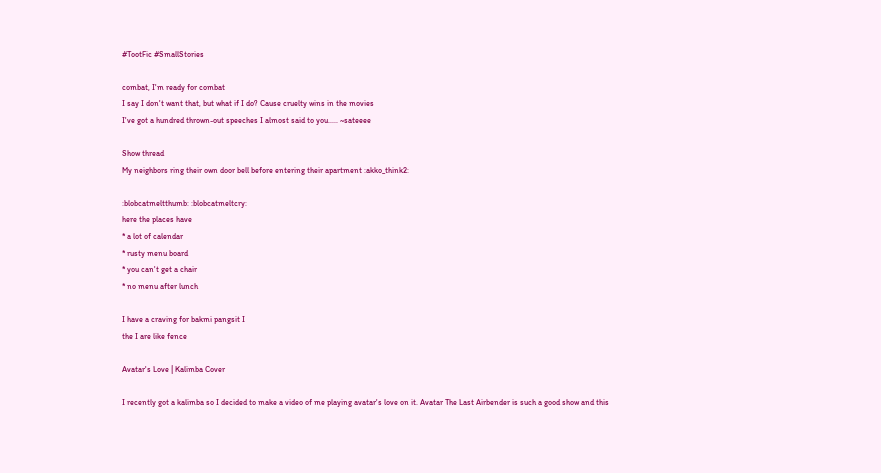#TootFic #SmallStories

combat, I'm ready for combat
I say I don't want that, but what if I do? Cause cruelty wins in the movies
I've got a hundred thrown-out speeches I almost said to you..... ~sateeee

Show thread
My neighbors ring their own door bell before entering their apartment :akko_think2:

:blobcatmeltthumb: :blobcatmeltcry:
here the places have
* a lot of calendar
* rusty menu board
* you can't get a chair
* no menu after lunch

I have a craving for bakmi pangsit I
the I are like fence

Avatar's Love | Kalimba Cover

I recently got a kalimba so I decided to make a video of me playing avatar's love on it. Avatar The Last Airbender is such a good show and this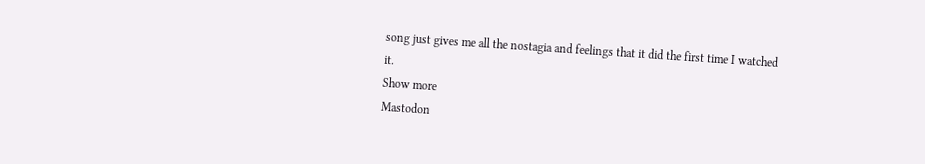song just gives me all the nostagia and feelings that it did the first time I watched it.
Show more
Mastodon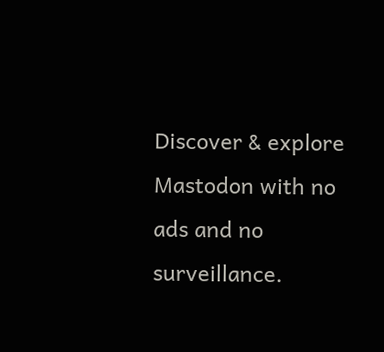Discover & explore Mastodon with no ads and no surveillance.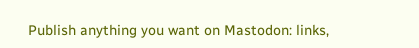Publish anything you want on Mastodon: links,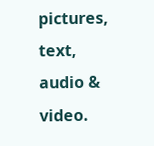pictures, text, audio & video.